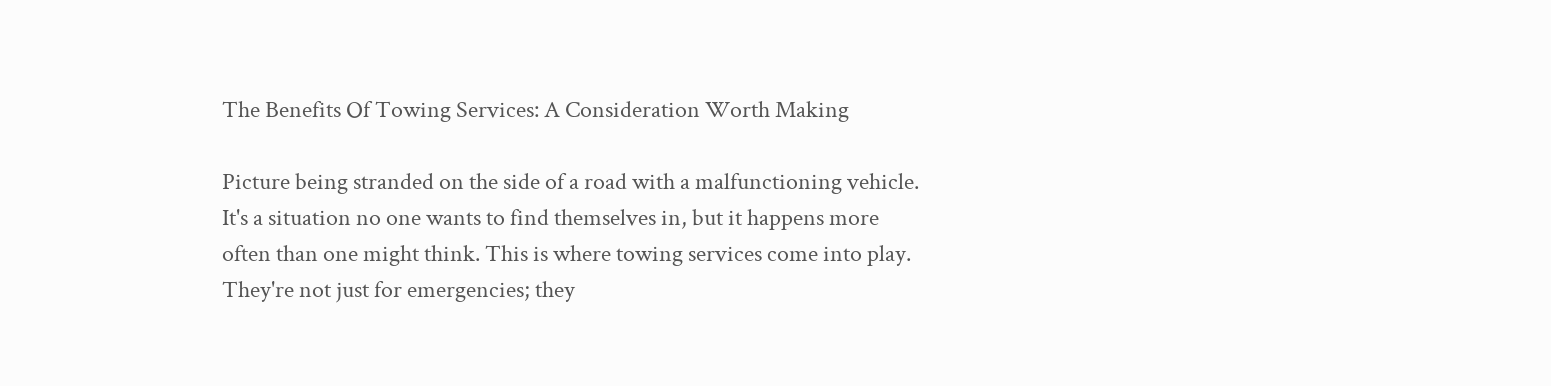The Benefits Of Towing Services: A Consideration Worth Making

Picture being stranded on the side of a road with a malfunctioning vehicle. It's a situation no one wants to find themselves in, but it happens more often than one might think. This is where towing services come into play. They're not just for emergencies; they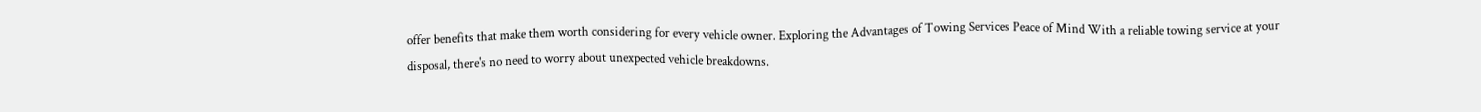offer benefits that make them worth considering for every vehicle owner. Exploring the Advantages of Towing Services Peace of Mind With a reliable towing service at your disposal, there's no need to worry about unexpected vehicle breakdowns.